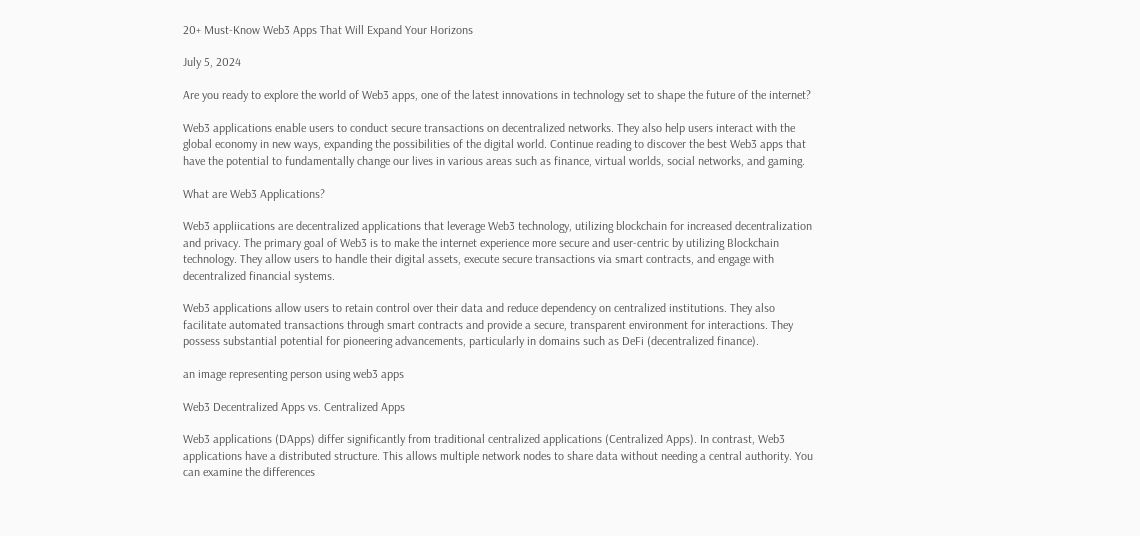20+ Must-Know Web3 Apps That Will Expand Your Horizons

July 5, 2024

Are you ready to explore the world of Web3 apps, one of the latest innovations in technology set to shape the future of the internet?

Web3 applications enable users to conduct secure transactions on decentralized networks. They also help users interact with the global economy in new ways, expanding the possibilities of the digital world. Continue reading to discover the best Web3 apps that have the potential to fundamentally change our lives in various areas such as finance, virtual worlds, social networks, and gaming.

What are Web3 Applications?

Web3 appliications are decentralized applications that leverage Web3 technology, utilizing blockchain for increased decentralization and privacy. The primary goal of Web3 is to make the internet experience more secure and user-centric by utilizing Blockchain technology. They allow users to handle their digital assets, execute secure transactions via smart contracts, and engage with decentralized financial systems.

Web3 applications allow users to retain control over their data and reduce dependency on centralized institutions. They also facilitate automated transactions through smart contracts and provide a secure, transparent environment for interactions. They possess substantial potential for pioneering advancements, particularly in domains such as DeFi (decentralized finance).

an image representing person using web3 apps

Web3 Decentralized Apps vs. Centralized Apps

Web3 applications (DApps) differ significantly from traditional centralized applications (Centralized Apps). In contrast, Web3 applications have a distributed structure. This allows multiple network nodes to share data without needing a central authority. You can examine the differences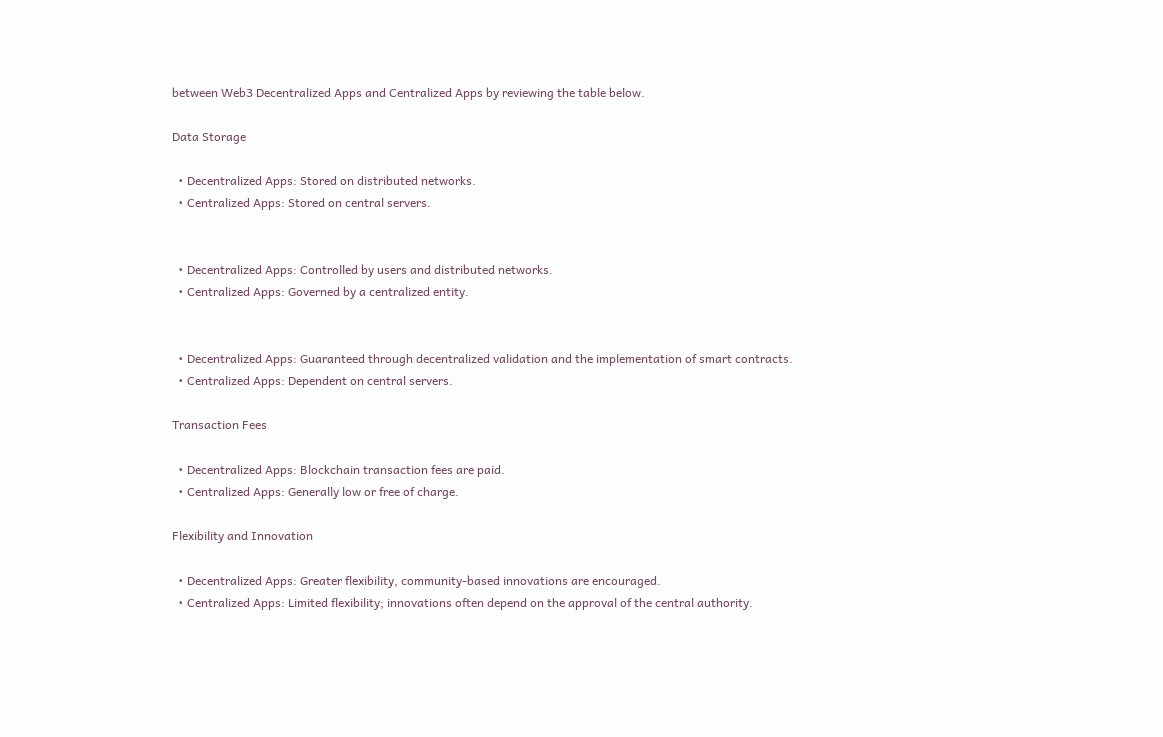between Web3 Decentralized Apps and Centralized Apps by reviewing the table below.

Data Storage

  • Decentralized Apps: Stored on distributed networks.
  • Centralized Apps: Stored on central servers.


  • Decentralized Apps: Controlled by users and distributed networks.
  • Centralized Apps: Governed by a centralized entity.


  • Decentralized Apps: Guaranteed through decentralized validation and the implementation of smart contracts.
  • Centralized Apps: Dependent on central servers.

Transaction Fees

  • Decentralized Apps: Blockchain transaction fees are paid.
  • Centralized Apps: Generally low or free of charge.

Flexibility and Innovation

  • Decentralized Apps: Greater flexibility, community-based innovations are encouraged.
  • Centralized Apps: Limited flexibility; innovations often depend on the approval of the central authority.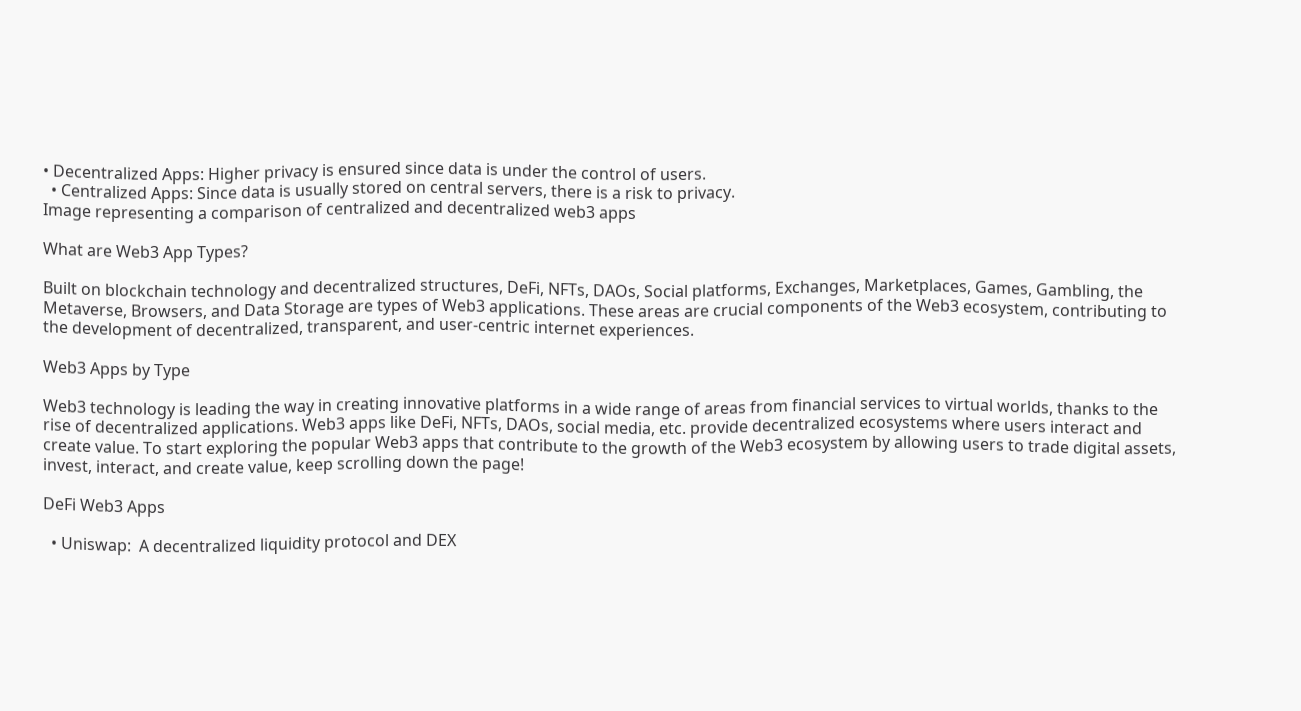• Decentralized Apps: Higher privacy is ensured since data is under the control of users.
  • Centralized Apps: Since data is usually stored on central servers, there is a risk to privacy.
Image representing a comparison of centralized and decentralized web3 apps

What are Web3 App Types?

Built on blockchain technology and decentralized structures, DeFi, NFTs, DAOs, Social platforms, Exchanges, Marketplaces, Games, Gambling, the Metaverse, Browsers, and Data Storage are types of Web3 applications. These areas are crucial components of the Web3 ecosystem, contributing to the development of decentralized, transparent, and user-centric internet experiences.

Web3 Apps by Type

Web3 technology is leading the way in creating innovative platforms in a wide range of areas from financial services to virtual worlds, thanks to the rise of decentralized applications. Web3 apps like DeFi, NFTs, DAOs, social media, etc. provide decentralized ecosystems where users interact and create value. To start exploring the popular Web3 apps that contribute to the growth of the Web3 ecosystem by allowing users to trade digital assets, invest, interact, and create value, keep scrolling down the page!

DeFi Web3 Apps

  • Uniswap:  A decentralized liquidity protocol and DEX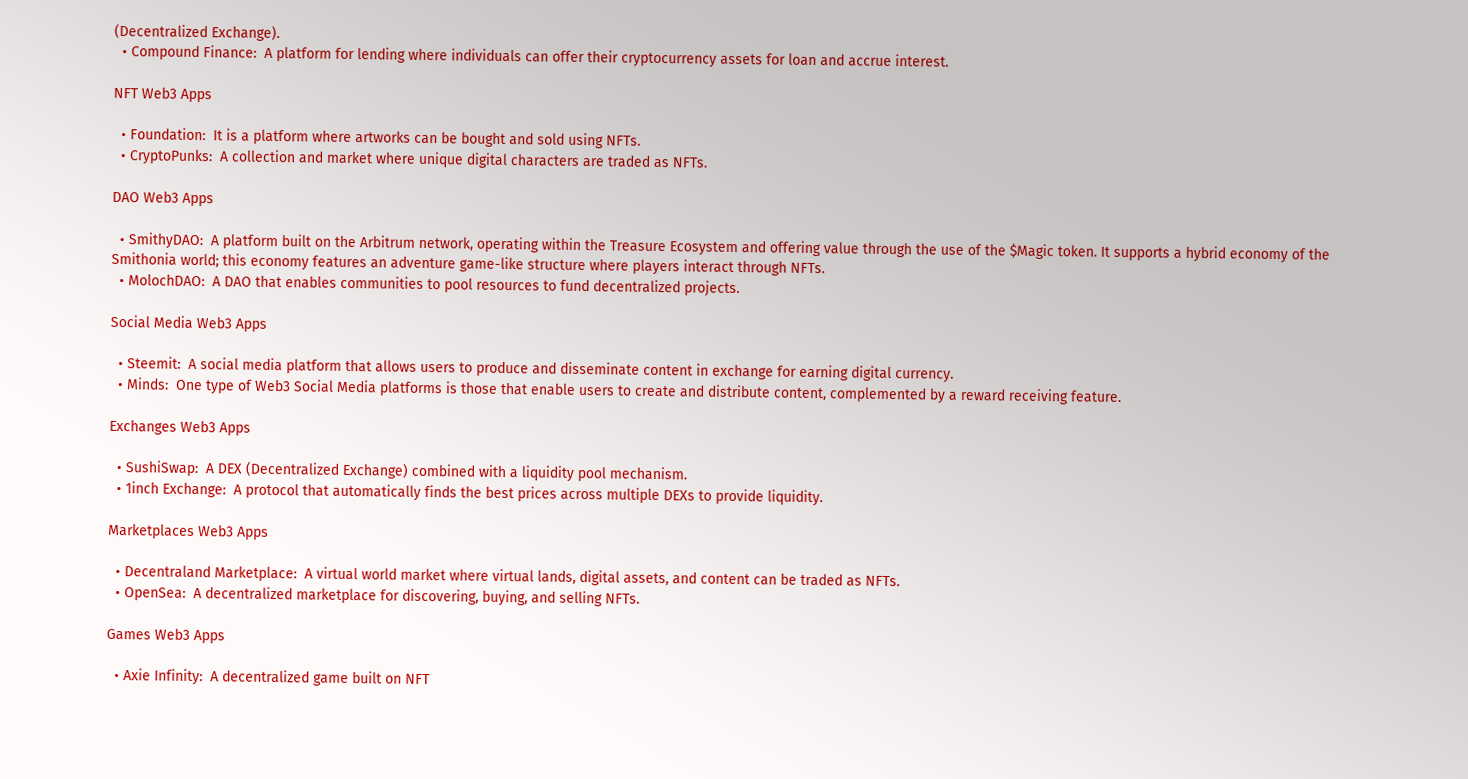(Decentralized Exchange).
  • Compound Finance:  A platform for lending where individuals can offer their cryptocurrency assets for loan and accrue interest.

NFT Web3 Apps

  • Foundation:  It is a platform where artworks can be bought and sold using NFTs.
  • CryptoPunks:  A collection and market where unique digital characters are traded as NFTs.

DAO Web3 Apps

  • SmithyDAO:  A platform built on the Arbitrum network, operating within the Treasure Ecosystem and offering value through the use of the $Magic token. It supports a hybrid economy of the Smithonia world; this economy features an adventure game-like structure where players interact through NFTs.
  • MolochDAO:  A DAO that enables communities to pool resources to fund decentralized projects.

Social Media Web3 Apps

  • Steemit:  A social media platform that allows users to produce and disseminate content in exchange for earning digital currency.
  • Minds:  One type of Web3 Social Media platforms is those that enable users to create and distribute content, complemented by a reward receiving feature.

Exchanges Web3 Apps

  • SushiSwap:  A DEX (Decentralized Exchange) combined with a liquidity pool mechanism.
  • 1inch Exchange:  A protocol that automatically finds the best prices across multiple DEXs to provide liquidity.

Marketplaces Web3 Apps

  • Decentraland Marketplace:  A virtual world market where virtual lands, digital assets, and content can be traded as NFTs.
  • OpenSea:  A decentralized marketplace for discovering, buying, and selling NFTs.

Games Web3 Apps

  • Axie Infinity:  A decentralized game built on NFT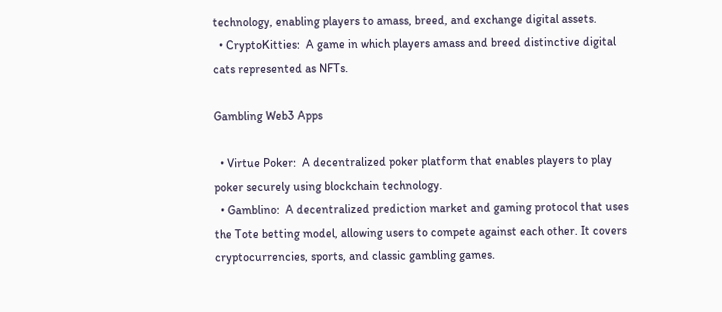technology, enabling players to amass, breed, and exchange digital assets.
  • CryptoKitties:  A game in which players amass and breed distinctive digital cats represented as NFTs.

Gambling Web3 Apps

  • Virtue Poker:  A decentralized poker platform that enables players to play poker securely using blockchain technology.
  • Gamblino:  A decentralized prediction market and gaming protocol that uses the Tote betting model, allowing users to compete against each other. It covers cryptocurrencies, sports, and classic gambling games.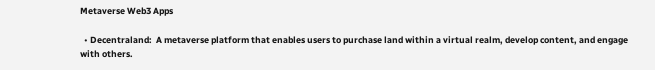Metaverse Web3 Apps

  • Decentraland:  A metaverse platform that enables users to purchase land within a virtual realm, develop content, and engage with others.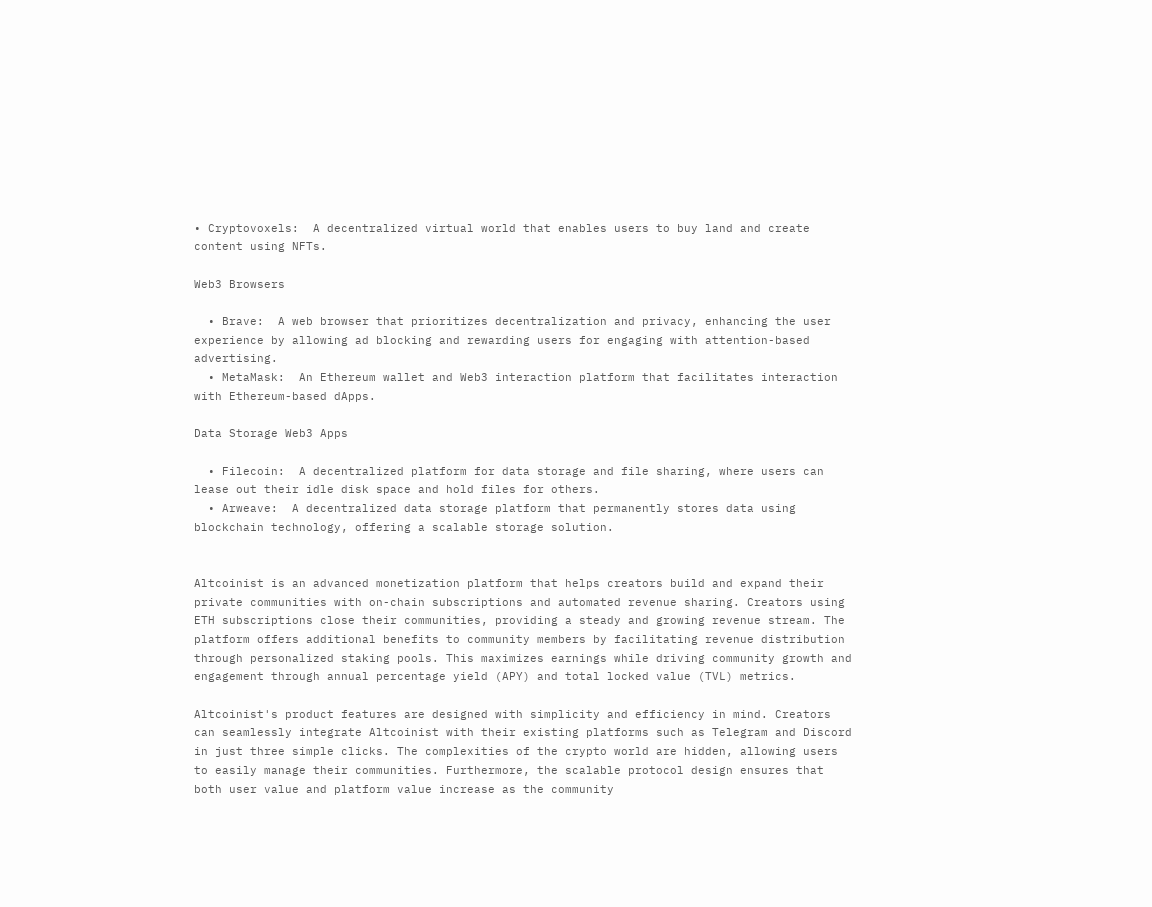• Cryptovoxels:  A decentralized virtual world that enables users to buy land and create content using NFTs.

Web3 Browsers

  • Brave:  A web browser that prioritizes decentralization and privacy, enhancing the user experience by allowing ad blocking and rewarding users for engaging with attention-based advertising.
  • MetaMask:  An Ethereum wallet and Web3 interaction platform that facilitates interaction with Ethereum-based dApps.

Data Storage Web3 Apps

  • Filecoin:  A decentralized platform for data storage and file sharing, where users can lease out their idle disk space and hold files for others.
  • Arweave:  A decentralized data storage platform that permanently stores data using blockchain technology, offering a scalable storage solution.


Altcoinist is an advanced monetization platform that helps creators build and expand their private communities with on-chain subscriptions and automated revenue sharing. Creators using ETH subscriptions close their communities, providing a steady and growing revenue stream. The platform offers additional benefits to community members by facilitating revenue distribution through personalized staking pools. This maximizes earnings while driving community growth and engagement through annual percentage yield (APY) and total locked value (TVL) metrics.

Altcoinist's product features are designed with simplicity and efficiency in mind. Creators can seamlessly integrate Altcoinist with their existing platforms such as Telegram and Discord in just three simple clicks. The complexities of the crypto world are hidden, allowing users to easily manage their communities. Furthermore, the scalable protocol design ensures that both user value and platform value increase as the community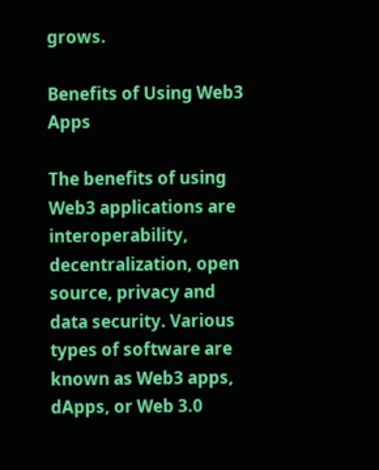grows.

Benefits of Using Web3 Apps

The benefits of using Web3 applications are interoperability, decentralization, open source, privacy and data security. Various types of software are known as Web3 apps, dApps, or Web 3.0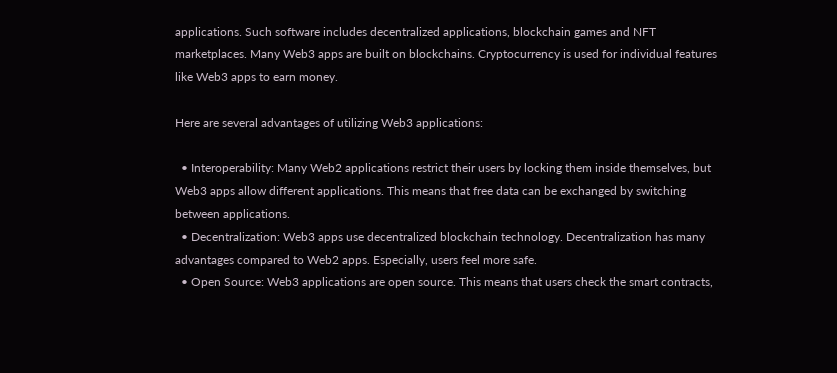applications. Such software includes decentralized applications, blockchain games and NFT marketplaces. Many Web3 apps are built on blockchains. Cryptocurrency is used for individual features like Web3 apps to earn money.

Here are several advantages of utilizing Web3 applications:

  • Interoperability: Many Web2 applications restrict their users by locking them inside themselves, but Web3 apps allow different applications. This means that free data can be exchanged by switching between applications.
  • Decentralization: Web3 apps use decentralized blockchain technology. Decentralization has many advantages compared to Web2 apps. Especially, users feel more safe.
  • Open Source: Web3 applications are open source. This means that users check the smart contracts,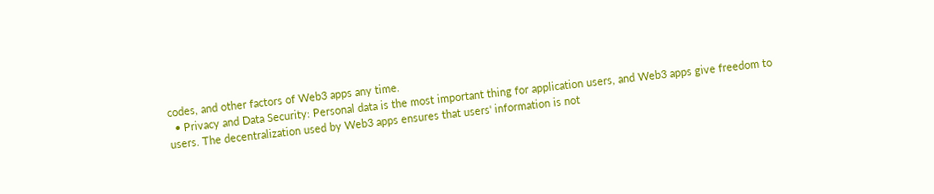codes, and other factors of Web3 apps any time.
  • Privacy and Data Security: Personal data is the most important thing for application users, and Web3 apps give freedom to users. The decentralization used by Web3 apps ensures that users' information is not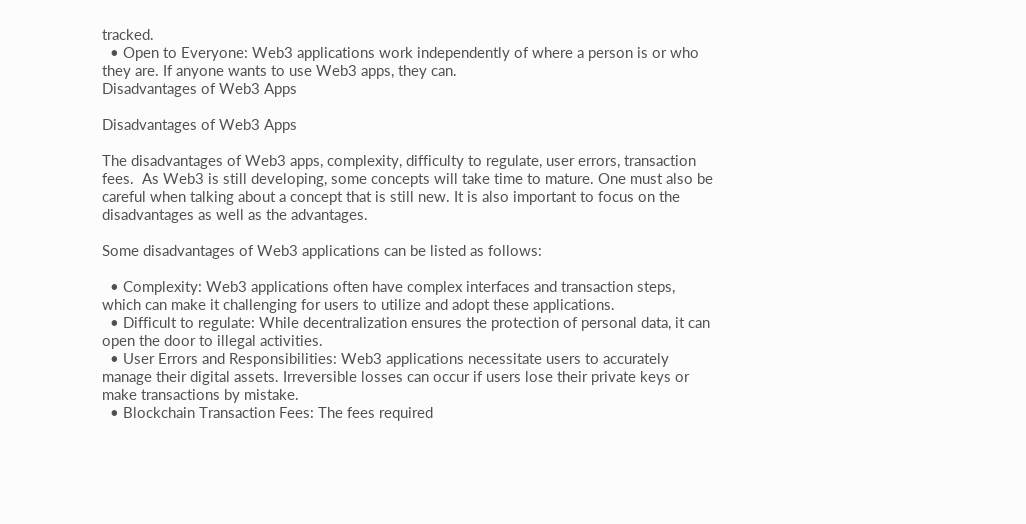tracked.
  • Open to Everyone: Web3 applications work independently of where a person is or who they are. If anyone wants to use Web3 apps, they can.
Disadvantages of Web3 Apps

Disadvantages of Web3 Apps

The disadvantages of Web3 apps, complexity, difficulty to regulate, user errors, transaction fees.  As Web3 is still developing, some concepts will take time to mature. One must also be careful when talking about a concept that is still new. It is also important to focus on the disadvantages as well as the advantages.

Some disadvantages of Web3 applications can be listed as follows:

  • Complexity: Web3 applications often have complex interfaces and transaction steps, which can make it challenging for users to utilize and adopt these applications.
  • Difficult to regulate: While decentralization ensures the protection of personal data, it can open the door to illegal activities.
  • User Errors and Responsibilities: Web3 applications necessitate users to accurately manage their digital assets. Irreversible losses can occur if users lose their private keys or make transactions by mistake.
  • Blockchain Transaction Fees: The fees required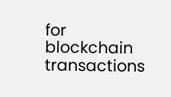for blockchain transactions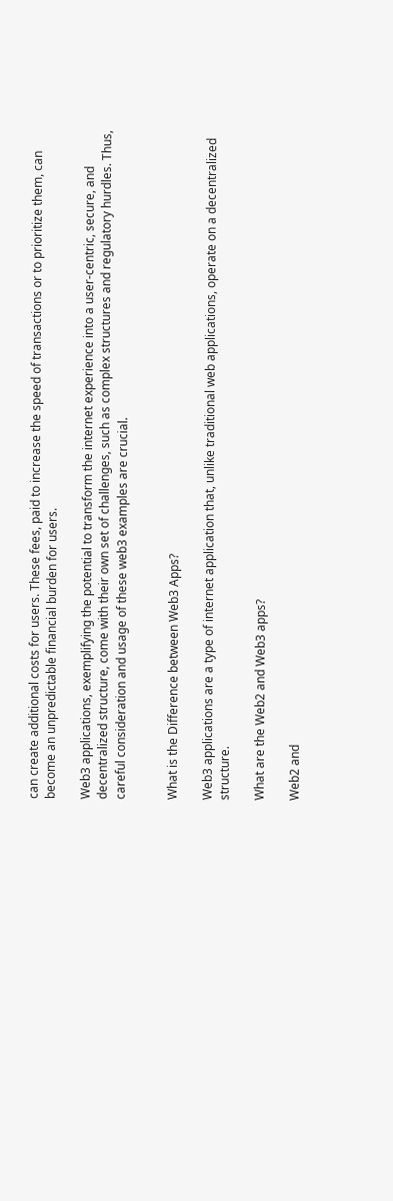can create additional costs for users. These fees, paid to increase the speed of transactions or to prioritize them, can become an unpredictable financial burden for users.

Web3 applications, exemplifying the potential to transform the internet experience into a user-centric, secure, and decentralized structure, come with their own set of challenges, such as complex structures and regulatory hurdles. Thus, careful consideration and usage of these web3 examples are crucial.


What is the Difference between Web3 Apps?

Web3 applications are a type of internet application that, unlike traditional web applications, operate on a decentralized structure.

What are the Web2 and Web3 apps?

Web2 and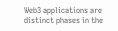Web3 applications are distinct phases in the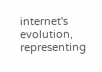internet's evolution, representing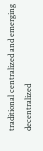traditional centralized and emerging decentralized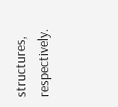structures, respectively.